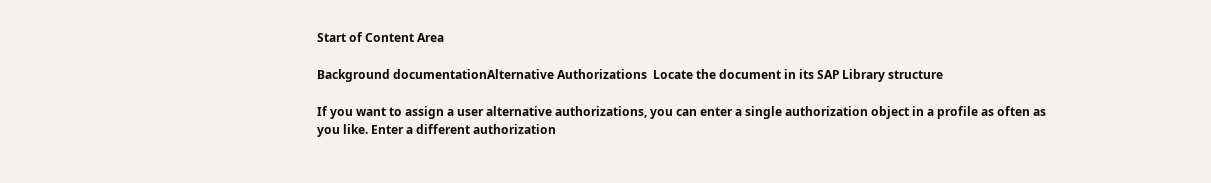Start of Content Area

Background documentationAlternative Authorizations  Locate the document in its SAP Library structure

If you want to assign a user alternative authorizations, you can enter a single authorization object in a profile as often as you like. Enter a different authorization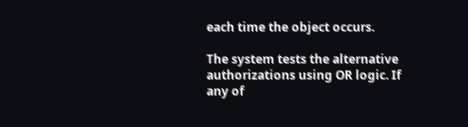each time the object occurs.

The system tests the alternative authorizations using OR logic. If any of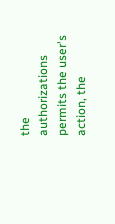the authorizations permits the user's action, the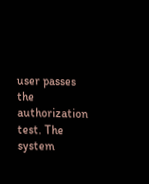user passes the authorization test. The system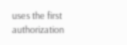uses the first authorization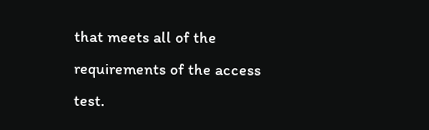that meets all of the requirements of the access test.